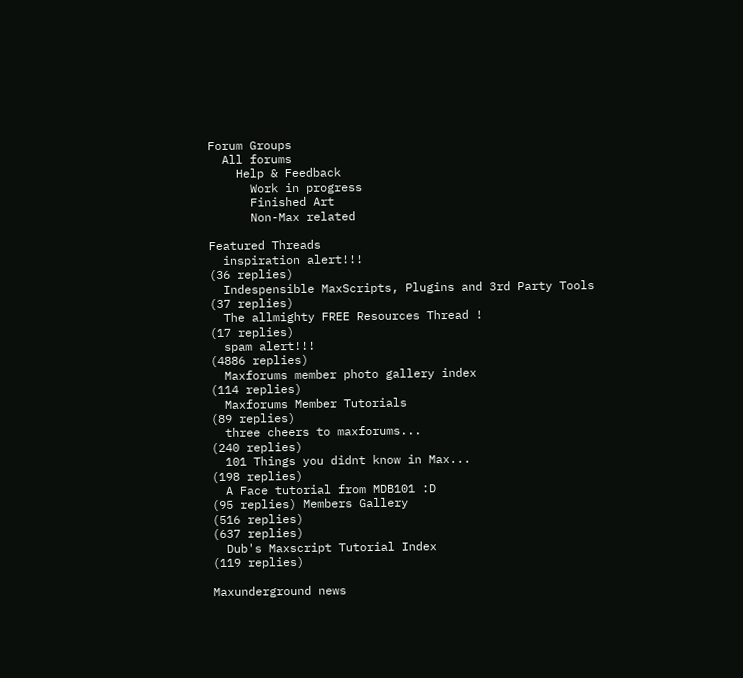Forum Groups
  All forums
    Help & Feedback
      Work in progress
      Finished Art
      Non-Max related

Featured Threads
  inspiration alert!!!
(36 replies)
  Indespensible MaxScripts, Plugins and 3rd Party Tools
(37 replies)
  The allmighty FREE Resources Thread !
(17 replies)
  spam alert!!!
(4886 replies)
  Maxforums member photo gallery index
(114 replies)
  Maxforums Member Tutorials
(89 replies)
  three cheers to maxforums...
(240 replies)
  101 Things you didnt know in Max...
(198 replies)
  A Face tutorial from MDB101 :D
(95 replies) Members Gallery
(516 replies)
(637 replies)
  Dub's Maxscript Tutorial Index
(119 replies)

Maxunderground news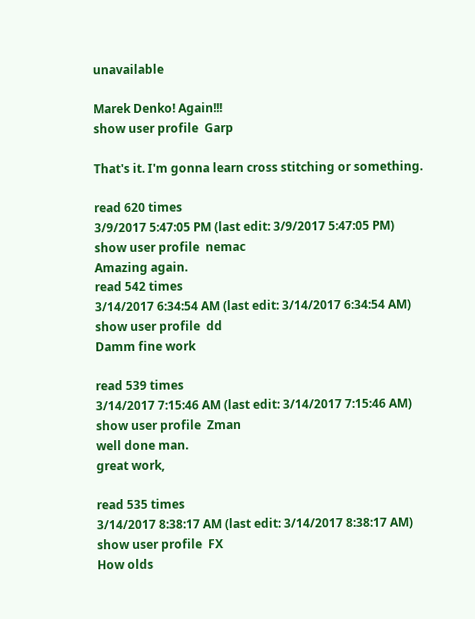unavailable

Marek Denko! Again!!!
show user profile  Garp

That's it. I'm gonna learn cross stitching or something.

read 620 times
3/9/2017 5:47:05 PM (last edit: 3/9/2017 5:47:05 PM)
show user profile  nemac
Amazing again.
read 542 times
3/14/2017 6:34:54 AM (last edit: 3/14/2017 6:34:54 AM)
show user profile  dd
Damm fine work

read 539 times
3/14/2017 7:15:46 AM (last edit: 3/14/2017 7:15:46 AM)
show user profile  Zman
well done man.
great work,

read 535 times
3/14/2017 8:38:17 AM (last edit: 3/14/2017 8:38:17 AM)
show user profile  FX
How olds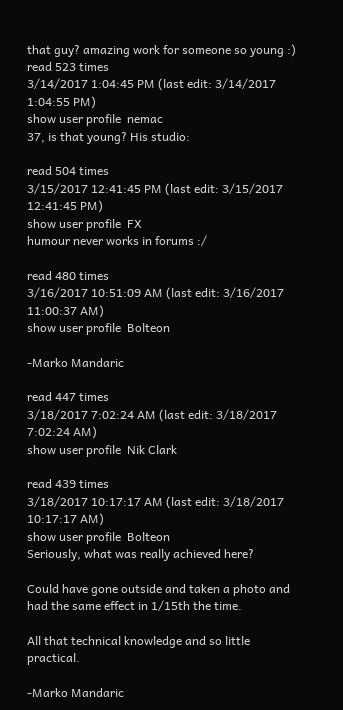that guy? amazing work for someone so young :)
read 523 times
3/14/2017 1:04:45 PM (last edit: 3/14/2017 1:04:55 PM)
show user profile  nemac
37, is that young? His studio:

read 504 times
3/15/2017 12:41:45 PM (last edit: 3/15/2017 12:41:45 PM)
show user profile  FX
humour never works in forums :/

read 480 times
3/16/2017 10:51:09 AM (last edit: 3/16/2017 11:00:37 AM)
show user profile  Bolteon

-Marko Mandaric

read 447 times
3/18/2017 7:02:24 AM (last edit: 3/18/2017 7:02:24 AM)
show user profile  Nik Clark

read 439 times
3/18/2017 10:17:17 AM (last edit: 3/18/2017 10:17:17 AM)
show user profile  Bolteon
Seriously, what was really achieved here?

Could have gone outside and taken a photo and had the same effect in 1/15th the time.

All that technical knowledge and so little practical.

-Marko Mandaric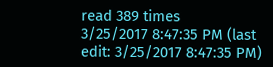read 389 times
3/25/2017 8:47:35 PM (last edit: 3/25/2017 8:47:35 PM)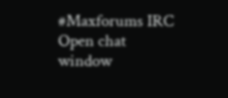#Maxforums IRC
Open chat window